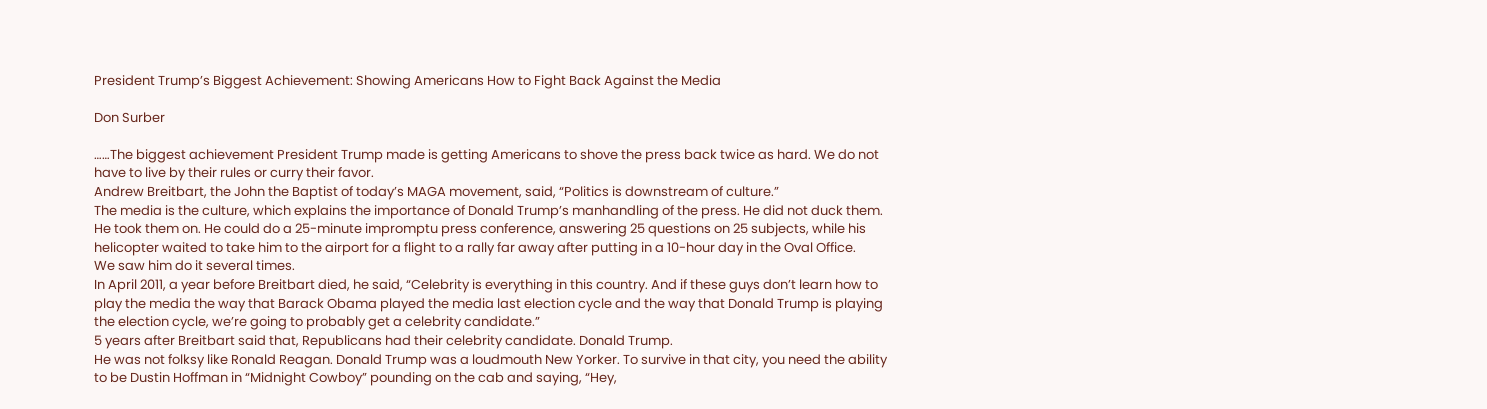President Trump’s Biggest Achievement: Showing Americans How to Fight Back Against the Media

Don Surber

……The biggest achievement President Trump made is getting Americans to shove the press back twice as hard. We do not have to live by their rules or curry their favor.
Andrew Breitbart, the John the Baptist of today’s MAGA movement, said, “Politics is downstream of culture.”
The media is the culture, which explains the importance of Donald Trump’s manhandling of the press. He did not duck them. He took them on. He could do a 25-minute impromptu press conference, answering 25 questions on 25 subjects, while his helicopter waited to take him to the airport for a flight to a rally far away after putting in a 10-hour day in the Oval Office.
We saw him do it several times.
In April 2011, a year before Breitbart died, he said, “Celebrity is everything in this country. And if these guys don’t learn how to play the media the way that Barack Obama played the media last election cycle and the way that Donald Trump is playing the election cycle, we’re going to probably get a celebrity candidate.”
5 years after Breitbart said that, Republicans had their celebrity candidate. Donald Trump.
He was not folksy like Ronald Reagan. Donald Trump was a loudmouth New Yorker. To survive in that city, you need the ability to be Dustin Hoffman in “Midnight Cowboy” pounding on the cab and saying, “Hey,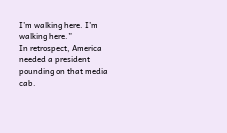I’m walking here. I’m walking here.”
In retrospect, America needed a president pounding on that media cab.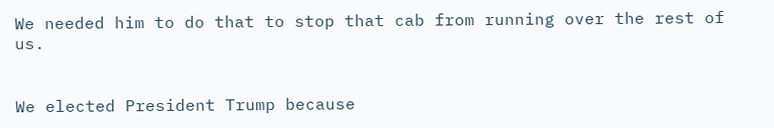We needed him to do that to stop that cab from running over the rest of us.


We elected President Trump because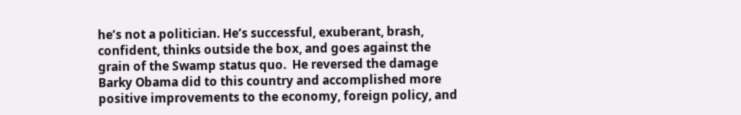he’s not a politician. He’s successful, exuberant, brash, confident, thinks outside the box, and goes against the grain of the Swamp status quo.  He reversed the damage Barky Obama did to this country and accomplished more positive improvements to the economy, foreign policy, and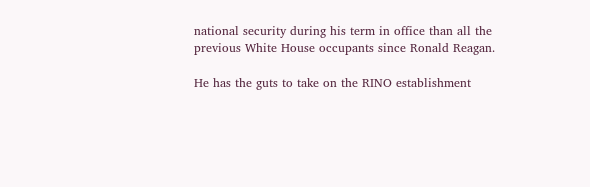national security during his term in office than all the previous White House occupants since Ronald Reagan.

He has the guts to take on the RINO establishment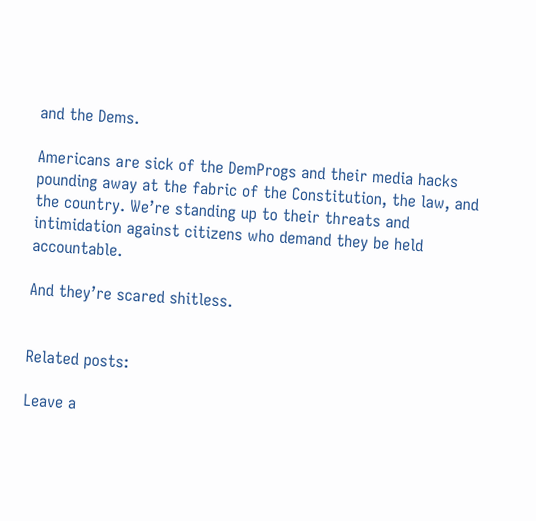and the Dems.

Americans are sick of the DemProgs and their media hacks pounding away at the fabric of the Constitution, the law, and the country. We’re standing up to their threats and intimidation against citizens who demand they be held accountable.

And they’re scared shitless.


Related posts:

Leave a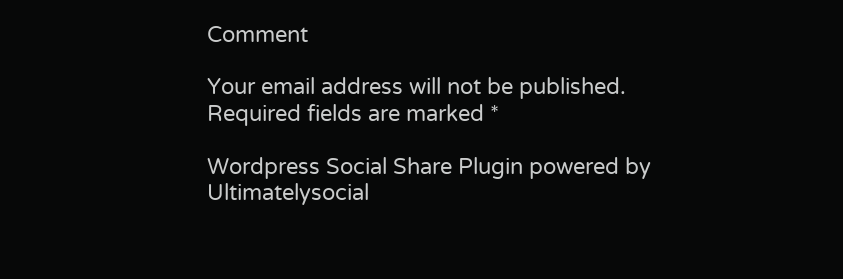Comment

Your email address will not be published. Required fields are marked *

Wordpress Social Share Plugin powered by Ultimatelysocial